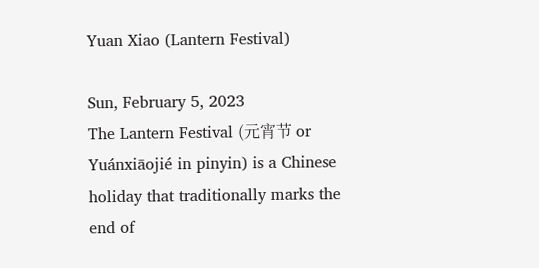Yuan Xiao (Lantern Festival)

Sun, February 5, 2023
The Lantern Festival (元宵节 or Yuánxiāojié in pinyin) is a Chinese holiday that traditionally marks the end of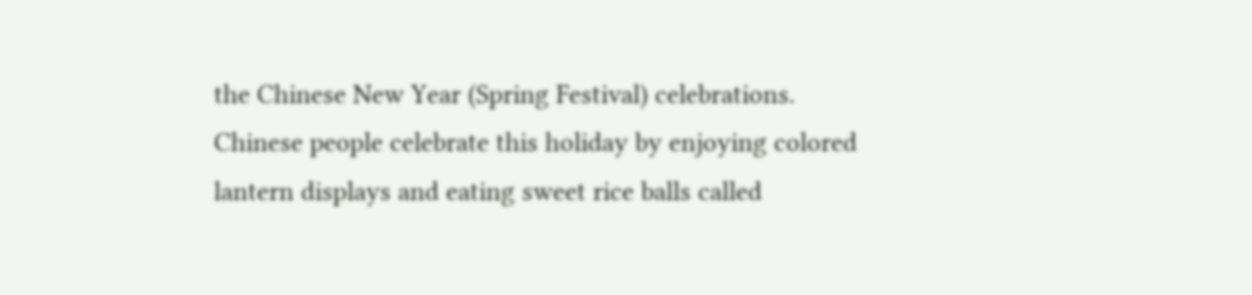the Chinese New Year (Spring Festival) celebrations. Chinese people celebrate this holiday by enjoying colored lantern displays and eating sweet rice balls called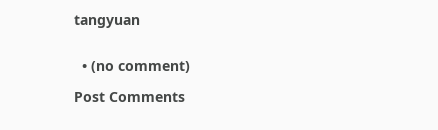tangyuan


  • (no comment)

Post Comments